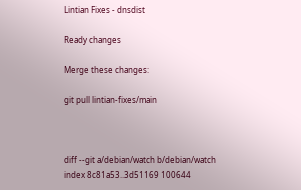Lintian Fixes - dnsdist

Ready changes

Merge these changes:

git pull lintian-fixes/main



diff --git a/debian/watch b/debian/watch
index 8c81a53..3d51169 100644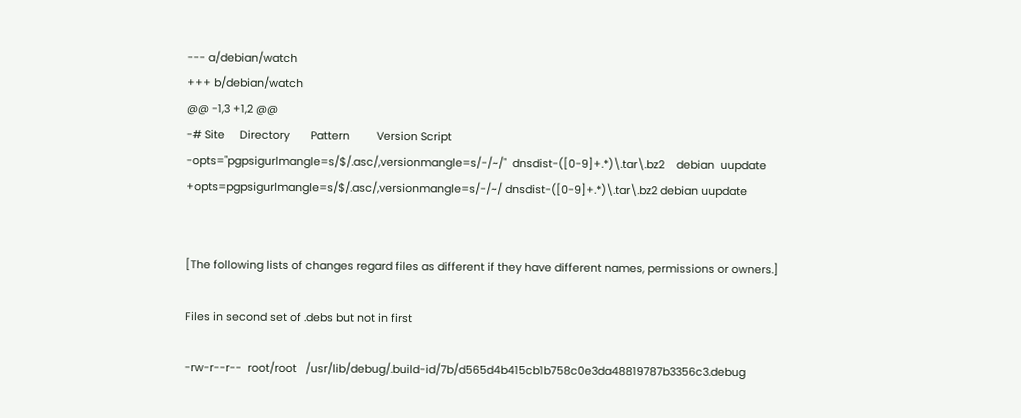--- a/debian/watch
+++ b/debian/watch
@@ -1,3 +1,2 @@
-# Site     Directory       Pattern         Version Script
-opts="pgpsigurlmangle=s/$/.asc/,versionmangle=s/-/~/"  dnsdist-([0-9]+.*)\.tar\.bz2    debian  uupdate
+opts=pgpsigurlmangle=s/$/.asc/,versionmangle=s/-/~/ dnsdist-([0-9]+.*)\.tar\.bz2 debian uupdate


[The following lists of changes regard files as different if they have different names, permissions or owners.]

Files in second set of .debs but not in first

-rw-r--r--  root/root   /usr/lib/debug/.build-id/7b/d565d4b415cb1b758c0e3da48819787b3356c3.debug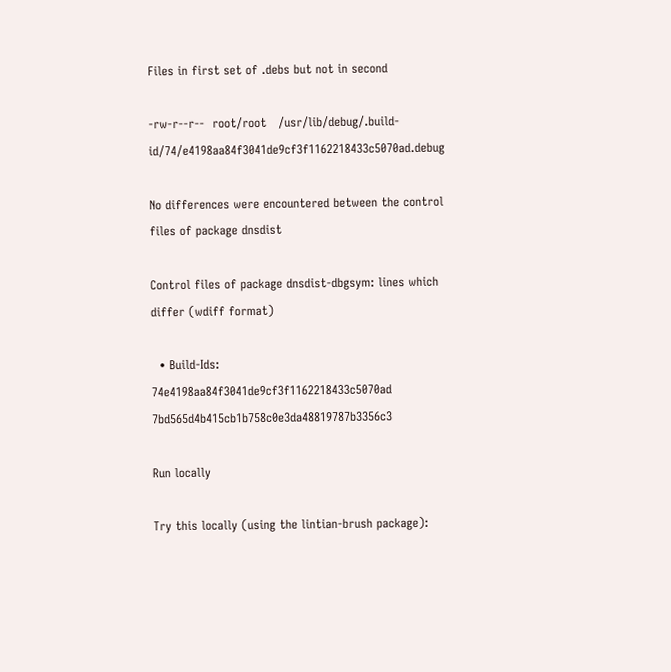Files in first set of .debs but not in second

-rw-r--r--  root/root   /usr/lib/debug/.build-id/74/e4198aa84f3041de9cf3f1162218433c5070ad.debug

No differences were encountered between the control files of package dnsdist

Control files of package dnsdist-dbgsym: lines which differ (wdiff format)

  • Build-Ids: 74e4198aa84f3041de9cf3f1162218433c5070ad 7bd565d4b415cb1b758c0e3da48819787b3356c3

Run locally

Try this locally (using the lintian-brush package):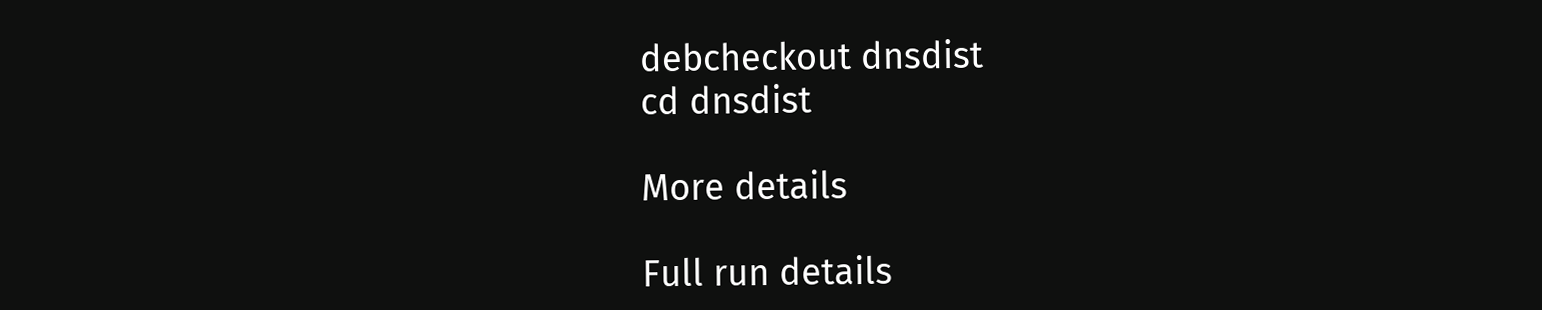debcheckout dnsdist
cd dnsdist

More details

Full run details